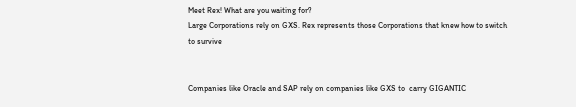Meet Rex! What are you waiting for?
Large Corporations rely on GXS. Rex represents those Corporations that knew how to switch to survive


Companies like Oracle and SAP rely on companies like GXS to  carry GIGANTIC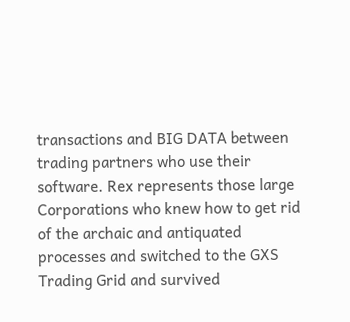transactions and BIG DATA between trading partners who use their software. Rex represents those large Corporations who knew how to get rid of the archaic and antiquated processes and switched to the GXS Trading Grid and survived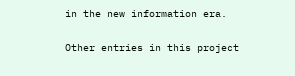in the new information era.

Other entries in this project